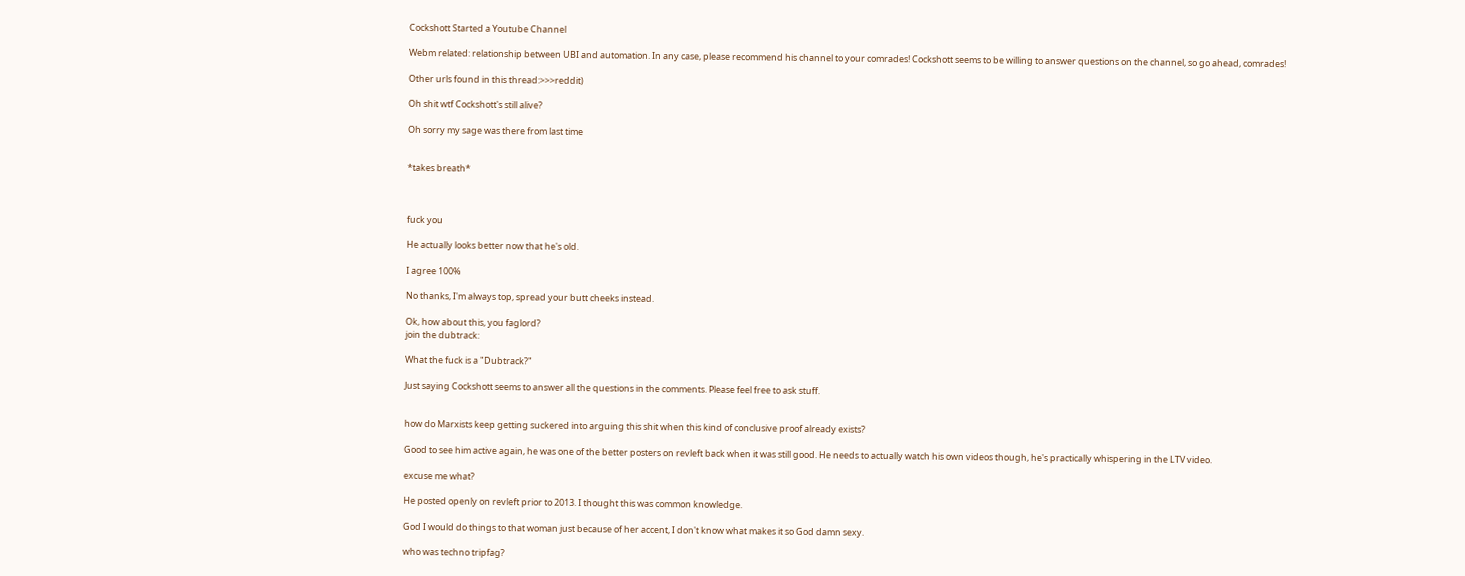Cockshott Started a Youtube Channel

Webm related: relationship between UBI and automation. In any case, please recommend his channel to your comrades! Cockshott seems to be willing to answer questions on the channel, so go ahead, comrades!

Other urls found in this thread:>>>reddit)

Oh shit wtf Cockshott's still alive?

Oh sorry my sage was there from last time


*takes breath*



fuck you

He actually looks better now that he's old.

I agree 100%

No thanks, I'm always top, spread your butt cheeks instead.

Ok, how about this, you faglord?
join the dubtrack:

What the fuck is a "Dubtrack?"

Just saying Cockshott seems to answer all the questions in the comments. Please feel free to ask stuff.


how do Marxists keep getting suckered into arguing this shit when this kind of conclusive proof already exists?

Good to see him active again, he was one of the better posters on revleft back when it was still good. He needs to actually watch his own videos though, he's practically whispering in the LTV video.

excuse me what?

He posted openly on revleft prior to 2013. I thought this was common knowledge.

God I would do things to that woman just because of her accent, I don't know what makes it so God damn sexy.

who was techno tripfag?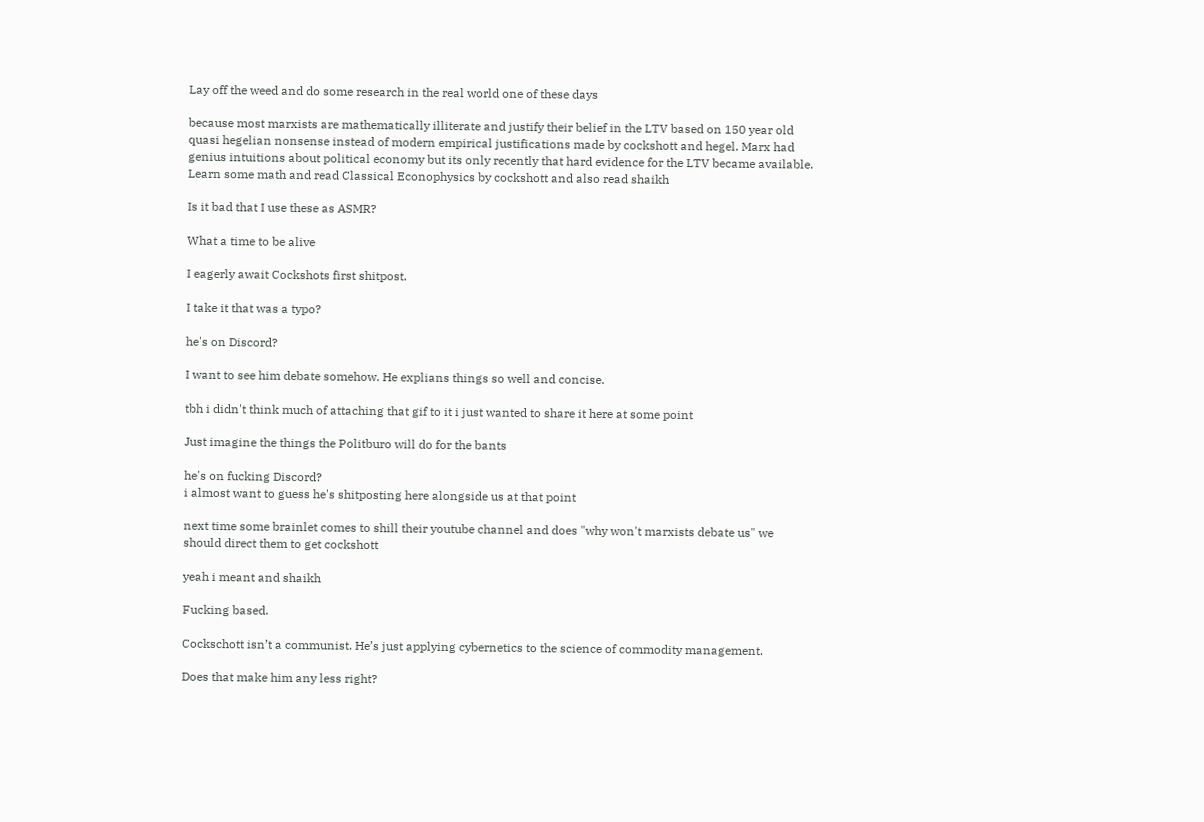Lay off the weed and do some research in the real world one of these days

because most marxists are mathematically illiterate and justify their belief in the LTV based on 150 year old quasi hegelian nonsense instead of modern empirical justifications made by cockshott and hegel. Marx had genius intuitions about political economy but its only recently that hard evidence for the LTV became available. Learn some math and read Classical Econophysics by cockshott and also read shaikh

Is it bad that I use these as ASMR?

What a time to be alive

I eagerly await Cockshots first shitpost.

I take it that was a typo?

he's on Discord?

I want to see him debate somehow. He explians things so well and concise.

tbh i didn't think much of attaching that gif to it i just wanted to share it here at some point

Just imagine the things the Politburo will do for the bants

he's on fucking Discord?
i almost want to guess he's shitposting here alongside us at that point

next time some brainlet comes to shill their youtube channel and does "why won't marxists debate us" we should direct them to get cockshott

yeah i meant and shaikh

Fucking based.

Cockschott isn’t a communist. He’s just applying cybernetics to the science of commodity management.

Does that make him any less right?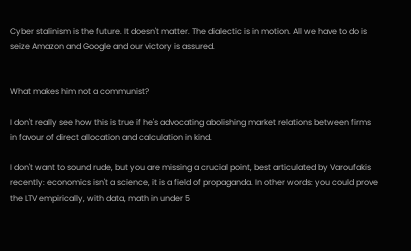Cyber stalinism is the future. It doesn't matter. The dialectic is in motion. All we have to do is seize Amazon and Google and our victory is assured.


What makes him not a communist?

I don't really see how this is true if he's advocating abolishing market relations between firms in favour of direct allocation and calculation in kind.

I don't want to sound rude, but you are missing a crucial point, best articulated by Varoufakis recently: economics isn't a science, it is a field of propaganda. In other words: you could prove the LTV empirically, with data, math in under 5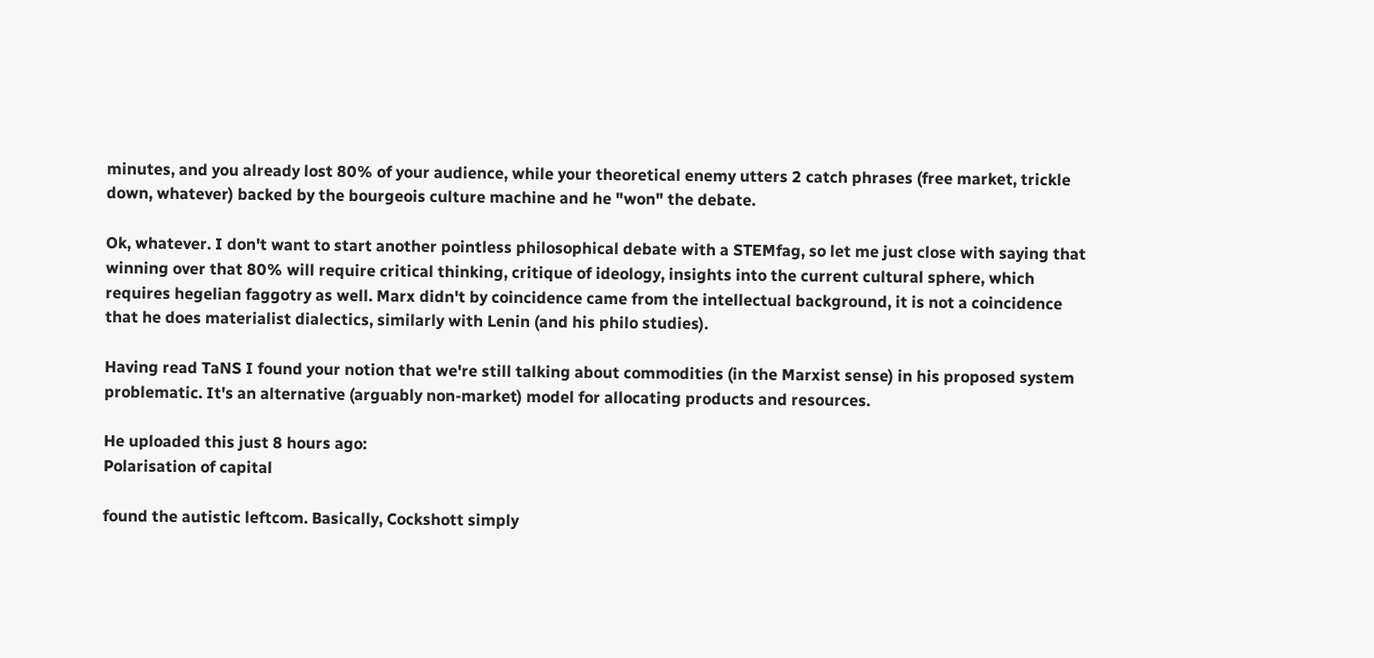minutes, and you already lost 80% of your audience, while your theoretical enemy utters 2 catch phrases (free market, trickle down, whatever) backed by the bourgeois culture machine and he "won" the debate.

Ok, whatever. I don't want to start another pointless philosophical debate with a STEMfag, so let me just close with saying that winning over that 80% will require critical thinking, critique of ideology, insights into the current cultural sphere, which requires hegelian faggotry as well. Marx didn't by coincidence came from the intellectual background, it is not a coincidence that he does materialist dialectics, similarly with Lenin (and his philo studies).

Having read TaNS I found your notion that we're still talking about commodities (in the Marxist sense) in his proposed system problematic. It's an alternative (arguably non-market) model for allocating products and resources.

He uploaded this just 8 hours ago:
Polarisation of capital

found the autistic leftcom. Basically, Cockshott simply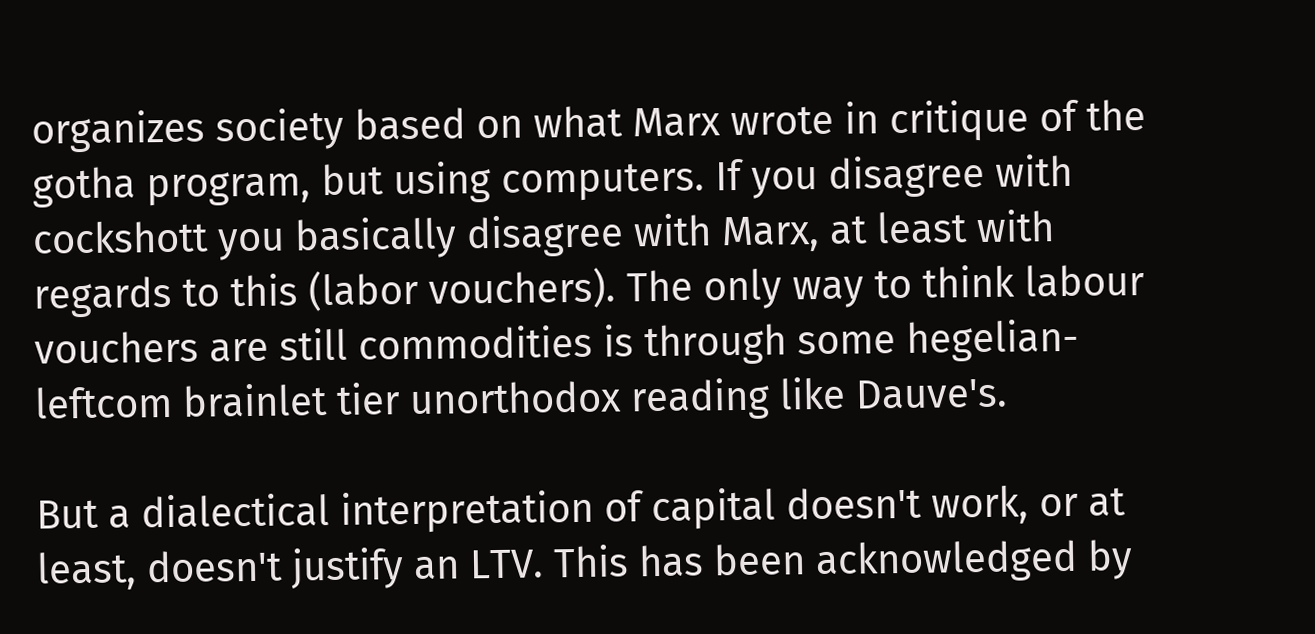organizes society based on what Marx wrote in critique of the gotha program, but using computers. If you disagree with cockshott you basically disagree with Marx, at least with regards to this (labor vouchers). The only way to think labour vouchers are still commodities is through some hegelian-leftcom brainlet tier unorthodox reading like Dauve's.

But a dialectical interpretation of capital doesn't work, or at least, doesn't justify an LTV. This has been acknowledged by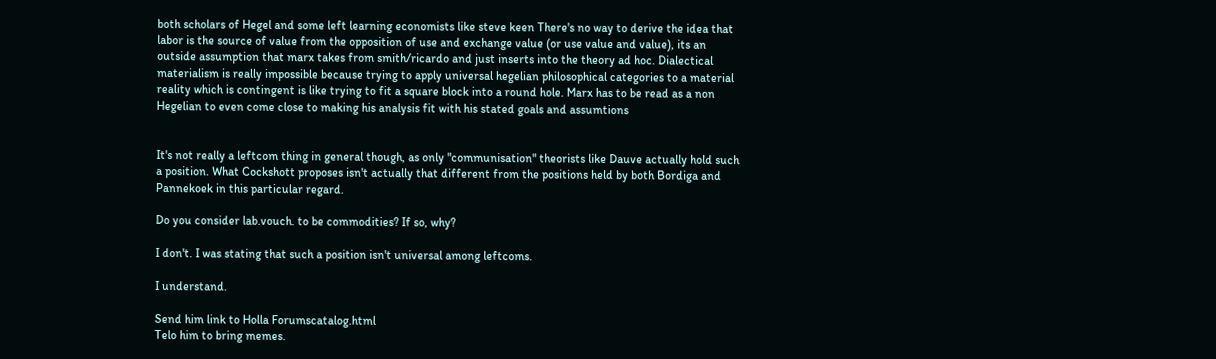both scholars of Hegel and some left learning economists like steve keen There's no way to derive the idea that labor is the source of value from the opposition of use and exchange value (or use value and value), its an outside assumption that marx takes from smith/ricardo and just inserts into the theory ad hoc. Dialectical materialism is really impossible because trying to apply universal hegelian philosophical categories to a material reality which is contingent is like trying to fit a square block into a round hole. Marx has to be read as a non Hegelian to even come close to making his analysis fit with his stated goals and assumtions


It's not really a leftcom thing in general though, as only "communisation" theorists like Dauve actually hold such a position. What Cockshott proposes isn't actually that different from the positions held by both Bordiga and Pannekoek in this particular regard.

Do you consider lab.vouch. to be commodities? If so, why?

I don't. I was stating that such a position isn't universal among leftcoms.

I understand.

Send him link to Holla Forumscatalog.html
Telo him to bring memes.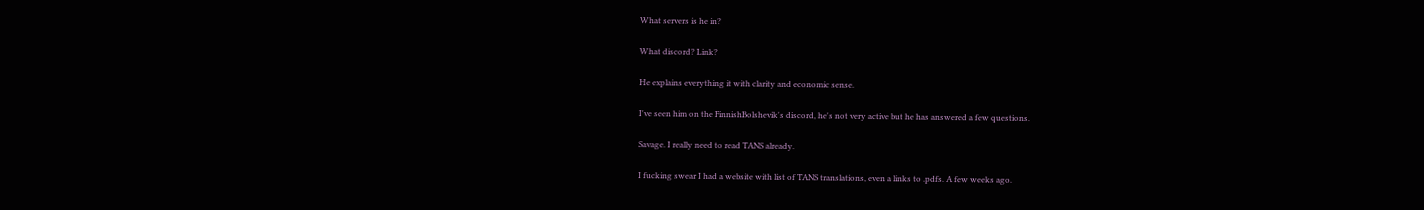What servers is he in?

What discord? Link?

He explains everything it with clarity and economic sense.

I've seen him on the FinnishBolshevik's discord, he's not very active but he has answered a few questions.

Savage. I really need to read TANS already.

I fucking swear I had a website with list of TANS translations, even a links to .pdfs. A few weeks ago.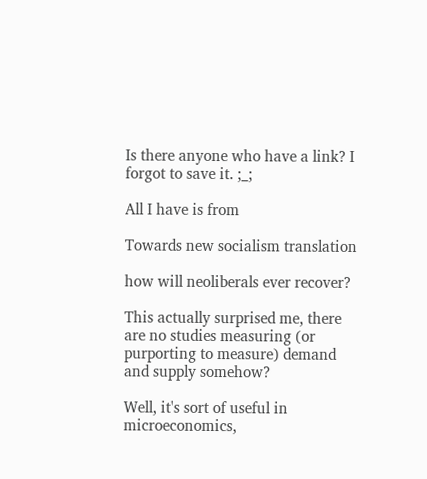Is there anyone who have a link? I forgot to save it. ;_;

All I have is from

Towards new socialism translation

how will neoliberals ever recover?

This actually surprised me, there are no studies measuring (or purporting to measure) demand and supply somehow?

Well, it's sort of useful in microeconomics,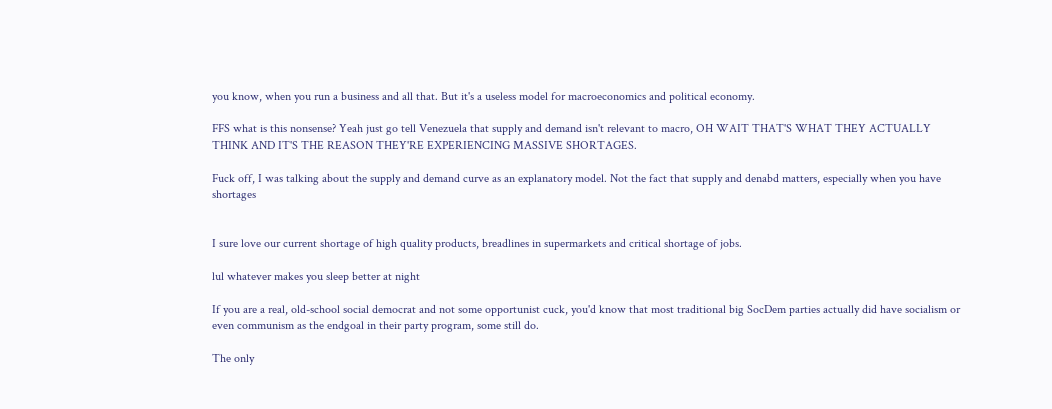you know, when you run a business and all that. But it's a useless model for macroeconomics and political economy.

FFS what is this nonsense? Yeah just go tell Venezuela that supply and demand isn't relevant to macro, OH WAIT THAT'S WHAT THEY ACTUALLY THINK AND IT'S THE REASON THEY'RE EXPERIENCING MASSIVE SHORTAGES.

Fuck off, I was talking about the supply and demand curve as an explanatory model. Not the fact that supply and denabd matters, especially when you have shortages


I sure love our current shortage of high quality products, breadlines in supermarkets and critical shortage of jobs.

lul whatever makes you sleep better at night

If you are a real, old-school social democrat and not some opportunist cuck, you'd know that most traditional big SocDem parties actually did have socialism or even communism as the endgoal in their party program, some still do.

The only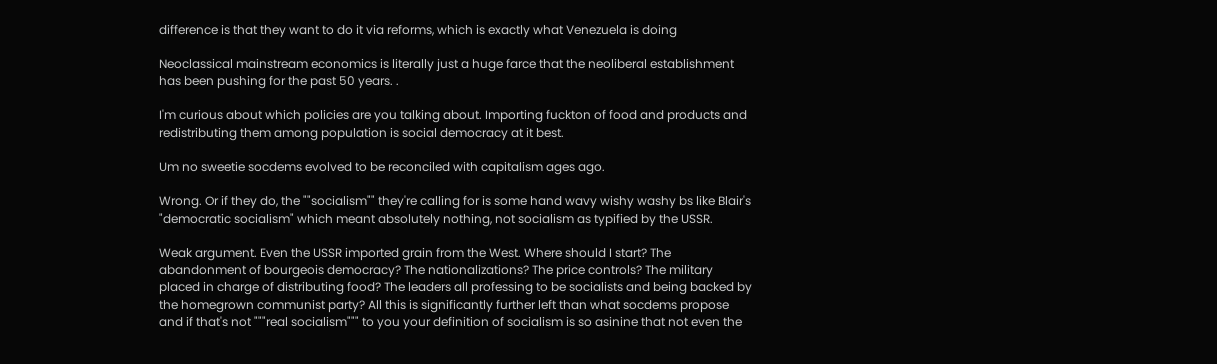difference is that they want to do it via reforms, which is exactly what Venezuela is doing

Neoclassical mainstream economics is literally just a huge farce that the neoliberal establishment has been pushing for the past 50 years. .

I'm curious about which policies are you talking about. Importing fuckton of food and products and redistributing them among population is social democracy at it best.

Um no sweetie socdems evolved to be reconciled with capitalism ages ago.

Wrong. Or if they do, the ""socialism"" they're calling for is some hand wavy wishy washy bs like Blair's "democratic socialism" which meant absolutely nothing, not socialism as typified by the USSR.

Weak argument. Even the USSR imported grain from the West. Where should I start? The abandonment of bourgeois democracy? The nationalizations? The price controls? The military placed in charge of distributing food? The leaders all professing to be socialists and being backed by the homegrown communist party? All this is significantly further left than what socdems propose and if that's not """real socialism""" to you your definition of socialism is so asinine that not even the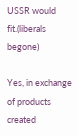USSR would fit.(liberals begone)

Yes, in exchange of products created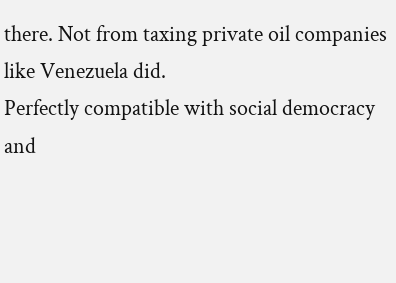there. Not from taxing private oil companies like Venezuela did.
Perfectly compatible with social democracy and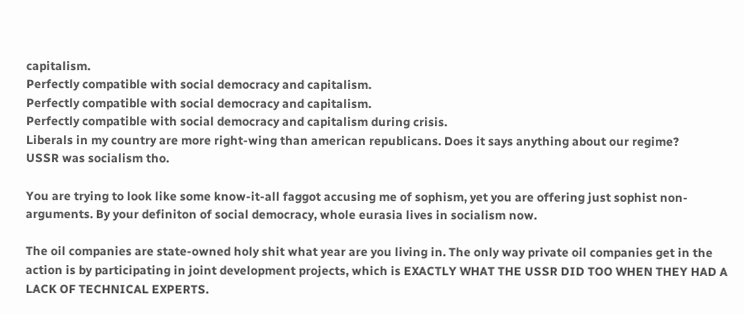capitalism.
Perfectly compatible with social democracy and capitalism.
Perfectly compatible with social democracy and capitalism.
Perfectly compatible with social democracy and capitalism during crisis.
Liberals in my country are more right-wing than american republicans. Does it says anything about our regime?
USSR was socialism tho.

You are trying to look like some know-it-all faggot accusing me of sophism, yet you are offering just sophist non-arguments. By your definiton of social democracy, whole eurasia lives in socialism now.

The oil companies are state-owned holy shit what year are you living in. The only way private oil companies get in the action is by participating in joint development projects, which is EXACTLY WHAT THE USSR DID TOO WHEN THEY HAD A LACK OF TECHNICAL EXPERTS.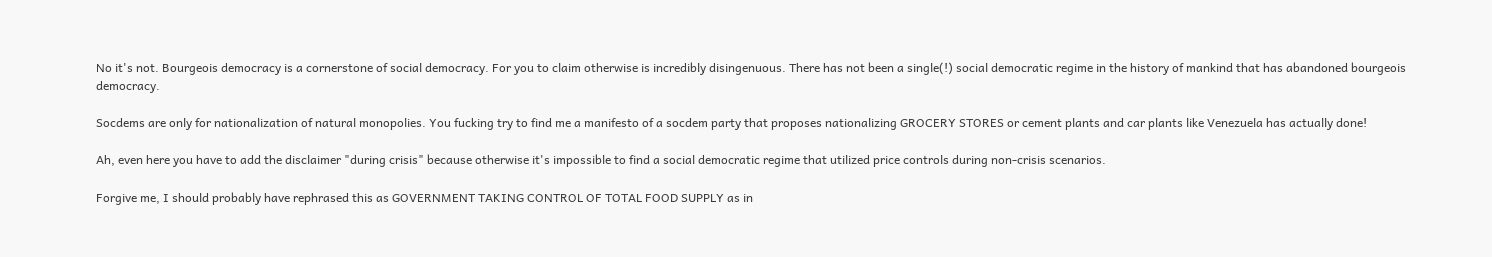No it's not. Bourgeois democracy is a cornerstone of social democracy. For you to claim otherwise is incredibly disingenuous. There has not been a single(!) social democratic regime in the history of mankind that has abandoned bourgeois democracy.

Socdems are only for nationalization of natural monopolies. You fucking try to find me a manifesto of a socdem party that proposes nationalizing GROCERY STORES or cement plants and car plants like Venezuela has actually done!

Ah, even here you have to add the disclaimer "during crisis" because otherwise it's impossible to find a social democratic regime that utilized price controls during non-crisis scenarios.

Forgive me, I should probably have rephrased this as GOVERNMENT TAKING CONTROL OF TOTAL FOOD SUPPLY as in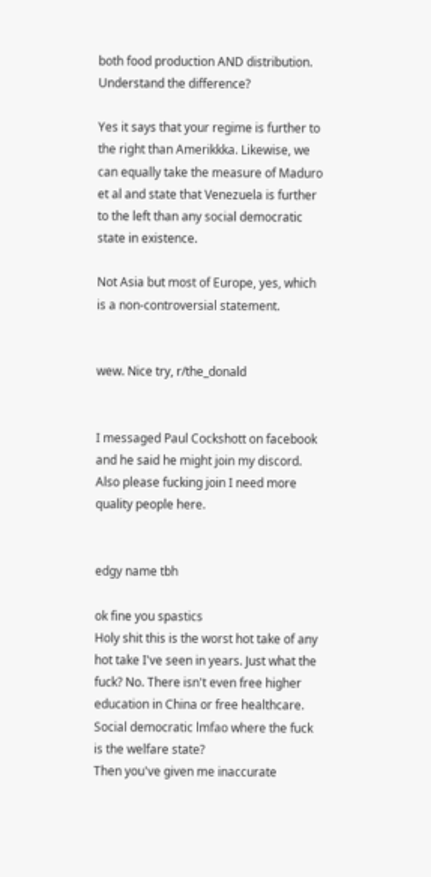both food production AND distribution. Understand the difference?

Yes it says that your regime is further to the right than Amerikkka. Likewise, we can equally take the measure of Maduro et al and state that Venezuela is further to the left than any social democratic state in existence.

Not Asia but most of Europe, yes, which is a non-controversial statement.


wew. Nice try, r/the_donald


I messaged Paul Cockshott on facebook and he said he might join my discord. Also please fucking join I need more quality people here.


edgy name tbh

ok fine you spastics
Holy shit this is the worst hot take of any hot take I've seen in years. Just what the fuck? No. There isn't even free higher education in China or free healthcare. Social democratic lmfao where the fuck is the welfare state?
Then you've given me inaccurate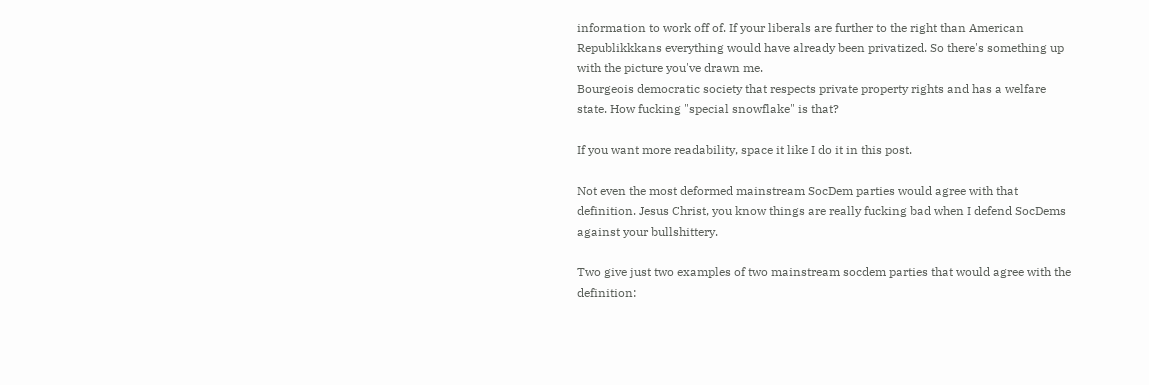information to work off of. If your liberals are further to the right than American Republikkkans everything would have already been privatized. So there's something up with the picture you've drawn me.
Bourgeois democratic society that respects private property rights and has a welfare state. How fucking "special snowflake" is that?

If you want more readability, space it like I do it in this post.

Not even the most deformed mainstream SocDem parties would agree with that definition. Jesus Christ, you know things are really fucking bad when I defend SocDems against your bullshittery.

Two give just two examples of two mainstream socdem parties that would agree with the definition: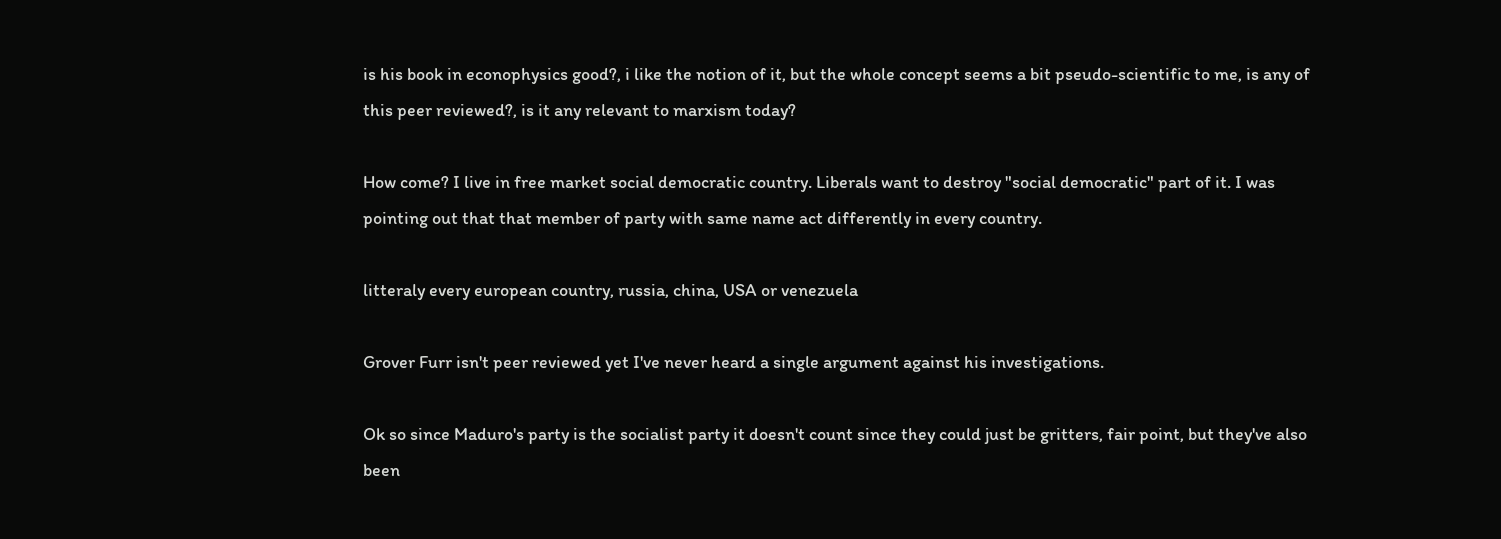is his book in econophysics good?, i like the notion of it, but the whole concept seems a bit pseudo-scientific to me, is any of this peer reviewed?, is it any relevant to marxism today?

How come? I live in free market social democratic country. Liberals want to destroy "social democratic" part of it. I was pointing out that that member of party with same name act differently in every country.

litteraly every european country, russia, china, USA or venezuela

Grover Furr isn't peer reviewed yet I've never heard a single argument against his investigations.

Ok so since Maduro's party is the socialist party it doesn't count since they could just be gritters, fair point, but they've also been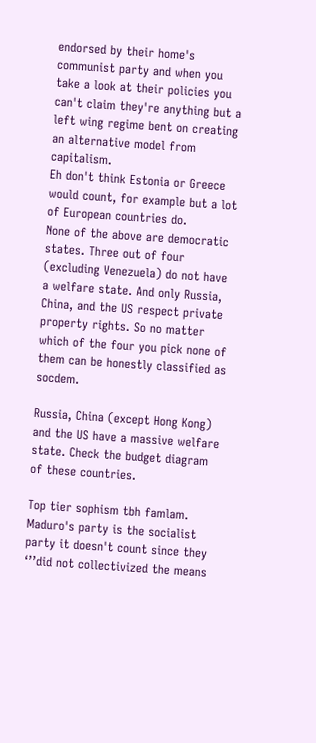endorsed by their home's communist party and when you take a look at their policies you can't claim they're anything but a left wing regime bent on creating an alternative model from capitalism.
Eh don't think Estonia or Greece would count, for example but a lot of European countries do.
None of the above are democratic states. Three out of four (excluding Venezuela) do not have a welfare state. And only Russia, China, and the US respect private property rights. So no matter which of the four you pick none of them can be honestly classified as socdem.

Russia, China (except Hong Kong) and the US have a massive welfare state. Check the budget diagram of these countries.

Top tier sophism tbh famlam. Maduro's party is the socialist party it doesn't count since they ‘’’did not collectivized the means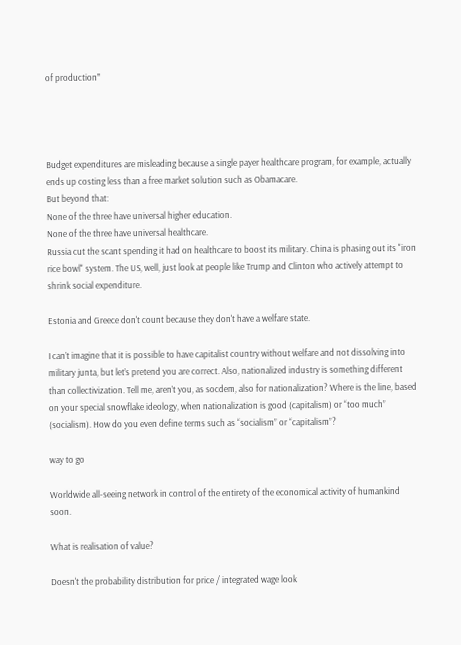of production’’’




Budget expenditures are misleading because a single payer healthcare program, for example, actually ends up costing less than a free market solution such as Obamacare.
But beyond that:
None of the three have universal higher education.
None of the three have universal healthcare.
Russia cut the scant spending it had on healthcare to boost its military. China is phasing out its "iron rice bowl" system. The US, well, just look at people like Trump and Clinton who actively attempt to shrink social expenditure.

Estonia and Greece don't count because they don't have a welfare state.

I can’t imagine that it is possible to have capitalist country without welfare and not dissolving into military junta, but let’s pretend you are correct. Also, nationalized industry is something different than collectivization. Tell me, aren’t you, as socdem, also for nationalization? Where is the line, based on your special snowflake ideology, when nationalization is good (capitalism) or “too much” (socialism). How do you even define terms such as “socialism” or “capitalism”?

way to go

Worldwide all-seeing network in control of the entirety of the economical activity of humankind soon.

What is realisation of value?

Doesn't the probability distribution for price / integrated wage look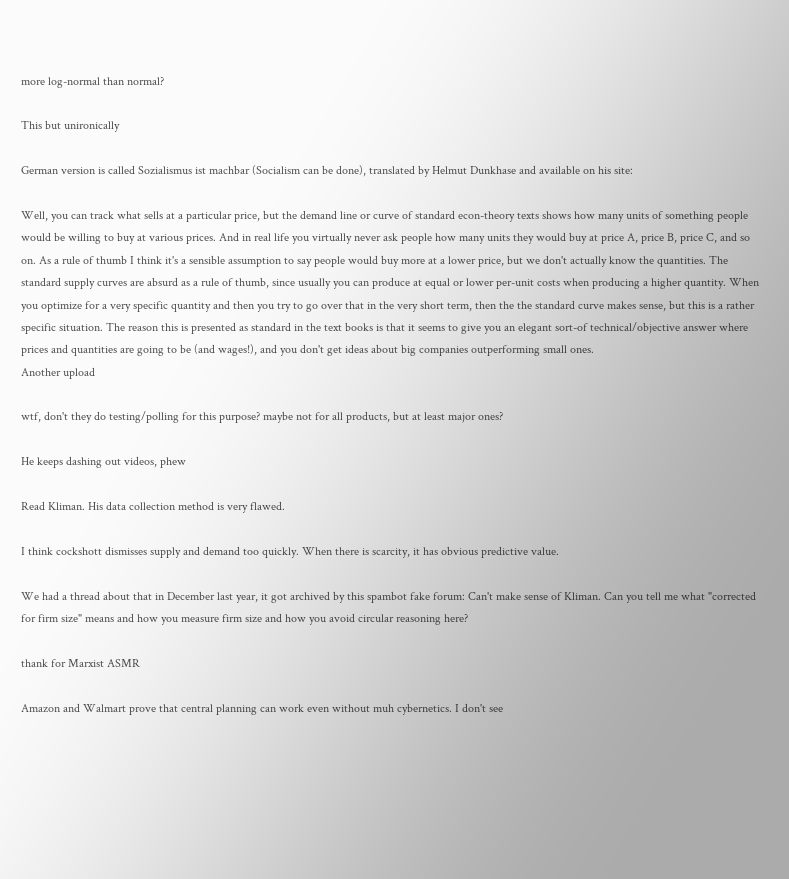more log-normal than normal?

This but unironically

German version is called Sozialismus ist machbar (Socialism can be done), translated by Helmut Dunkhase and available on his site:

Well, you can track what sells at a particular price, but the demand line or curve of standard econ-theory texts shows how many units of something people would be willing to buy at various prices. And in real life you virtually never ask people how many units they would buy at price A, price B, price C, and so on. As a rule of thumb I think it's a sensible assumption to say people would buy more at a lower price, but we don't actually know the quantities. The standard supply curves are absurd as a rule of thumb, since usually you can produce at equal or lower per-unit costs when producing a higher quantity. When you optimize for a very specific quantity and then you try to go over that in the very short term, then the the standard curve makes sense, but this is a rather specific situation. The reason this is presented as standard in the text books is that it seems to give you an elegant sort-of technical/objective answer where prices and quantities are going to be (and wages!), and you don't get ideas about big companies outperforming small ones.
Another upload

wtf, don't they do testing/polling for this purpose? maybe not for all products, but at least major ones?

He keeps dashing out videos, phew

Read Kliman. His data collection method is very flawed.

I think cockshott dismisses supply and demand too quickly. When there is scarcity, it has obvious predictive value.

We had a thread about that in December last year, it got archived by this spambot fake forum: Can't make sense of Kliman. Can you tell me what "corrected for firm size" means and how you measure firm size and how you avoid circular reasoning here?

thank for Marxist ASMR

Amazon and Walmart prove that central planning can work even without muh cybernetics. I don't see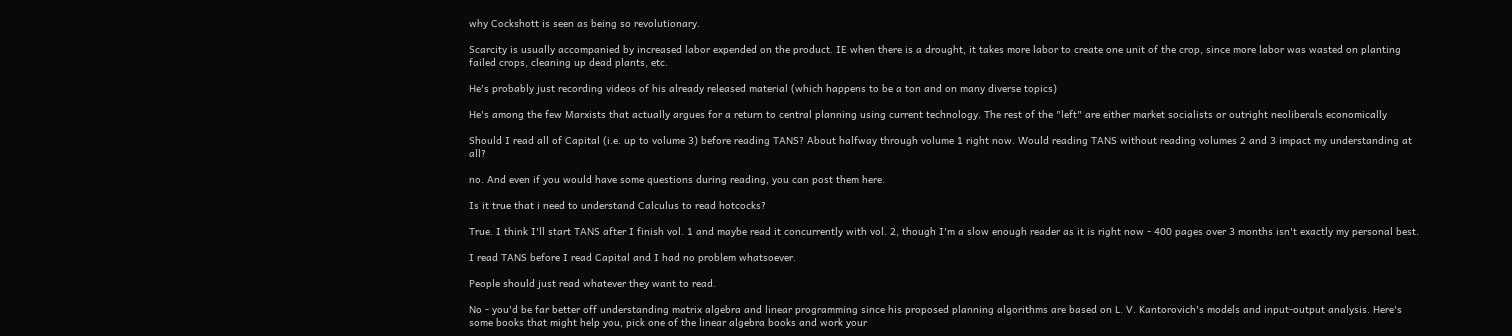why Cockshott is seen as being so revolutionary.

Scarcity is usually accompanied by increased labor expended on the product. IE when there is a drought, it takes more labor to create one unit of the crop, since more labor was wasted on planting failed crops, cleaning up dead plants, etc.

He's probably just recording videos of his already released material (which happens to be a ton and on many diverse topics)

He's among the few Marxists that actually argues for a return to central planning using current technology. The rest of the "left" are either market socialists or outright neoliberals economically

Should I read all of Capital (i.e. up to volume 3) before reading TANS? About halfway through volume 1 right now. Would reading TANS without reading volumes 2 and 3 impact my understanding at all?

no. And even if you would have some questions during reading, you can post them here.

Is it true that i need to understand Calculus to read hotcocks?

True. I think I'll start TANS after I finish vol. 1 and maybe read it concurrently with vol. 2, though I'm a slow enough reader as it is right now - 400 pages over 3 months isn't exactly my personal best.

I read TANS before I read Capital and I had no problem whatsoever.

People should just read whatever they want to read.

No - you'd be far better off understanding matrix algebra and linear programming since his proposed planning algorithms are based on L. V. Kantorovich's models and input-output analysis. Here's some books that might help you, pick one of the linear algebra books and work your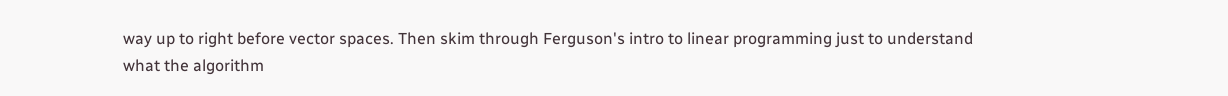way up to right before vector spaces. Then skim through Ferguson's intro to linear programming just to understand what the algorithm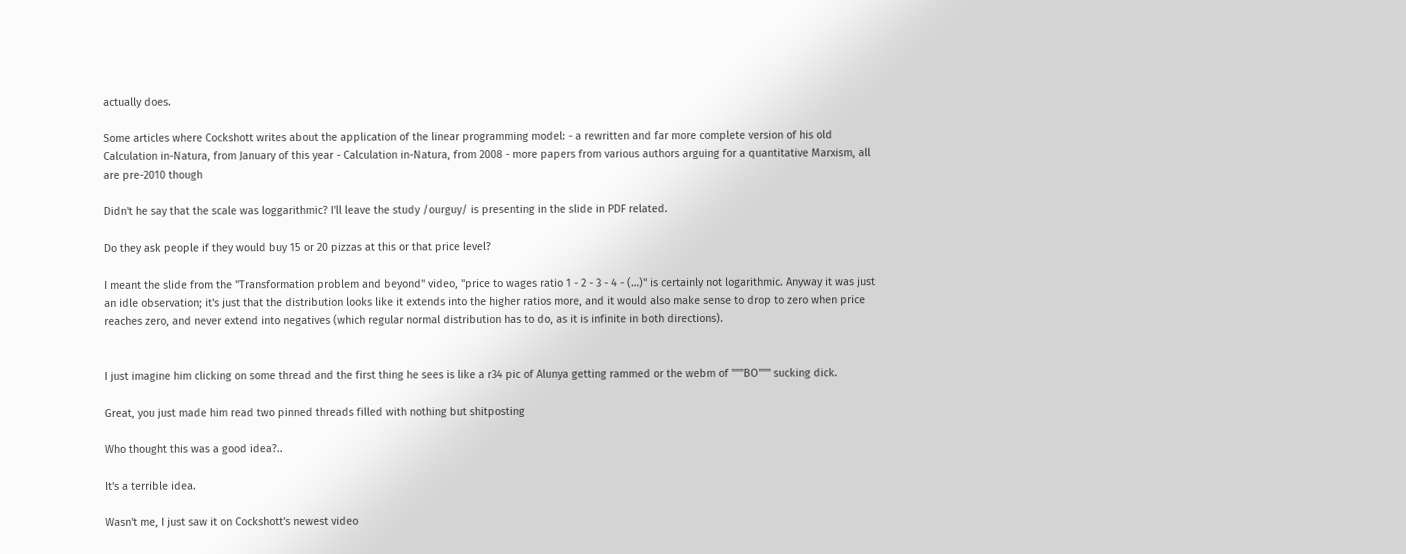actually does.

Some articles where Cockshott writes about the application of the linear programming model: - a rewritten and far more complete version of his old Calculation in-Natura, from January of this year - Calculation in-Natura, from 2008 - more papers from various authors arguing for a quantitative Marxism, all are pre-2010 though

Didn't he say that the scale was loggarithmic? I'll leave the study /ourguy/ is presenting in the slide in PDF related.

Do they ask people if they would buy 15 or 20 pizzas at this or that price level?

I meant the slide from the "Transformation problem and beyond" video, "price to wages ratio 1 - 2 - 3 - 4 - (…)" is certainly not logarithmic. Anyway it was just an idle observation; it's just that the distribution looks like it extends into the higher ratios more, and it would also make sense to drop to zero when price reaches zero, and never extend into negatives (which regular normal distribution has to do, as it is infinite in both directions).


I just imagine him clicking on some thread and the first thing he sees is like a r34 pic of Alunya getting rammed or the webm of """BO""" sucking dick.

Great, you just made him read two pinned threads filled with nothing but shitposting

Who thought this was a good idea?..

It's a terrible idea.

Wasn't me, I just saw it on Cockshott's newest video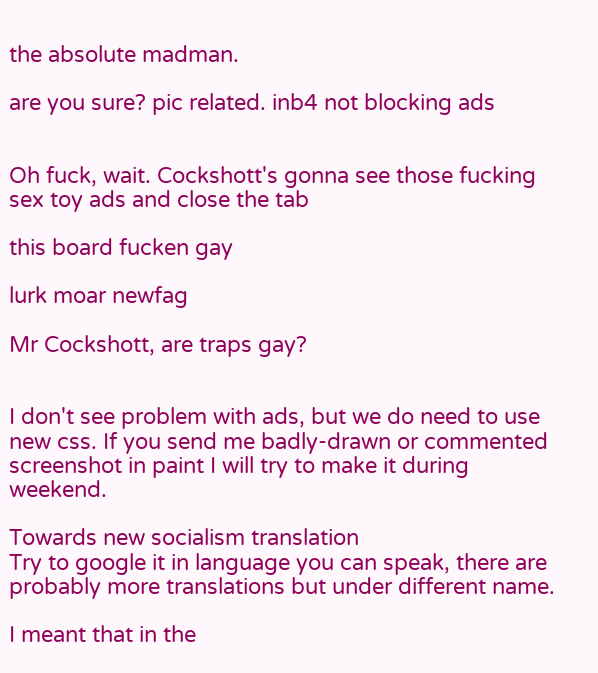the absolute madman.

are you sure? pic related. inb4 not blocking ads


Oh fuck, wait. Cockshott's gonna see those fucking sex toy ads and close the tab

this board fucken gay

lurk moar newfag

Mr Cockshott, are traps gay?


I don't see problem with ads, but we do need to use new css. If you send me badly-drawn or commented screenshot in paint I will try to make it during weekend.

Towards new socialism translation
Try to google it in language you can speak, there are probably more translations but under different name.

I meant that in the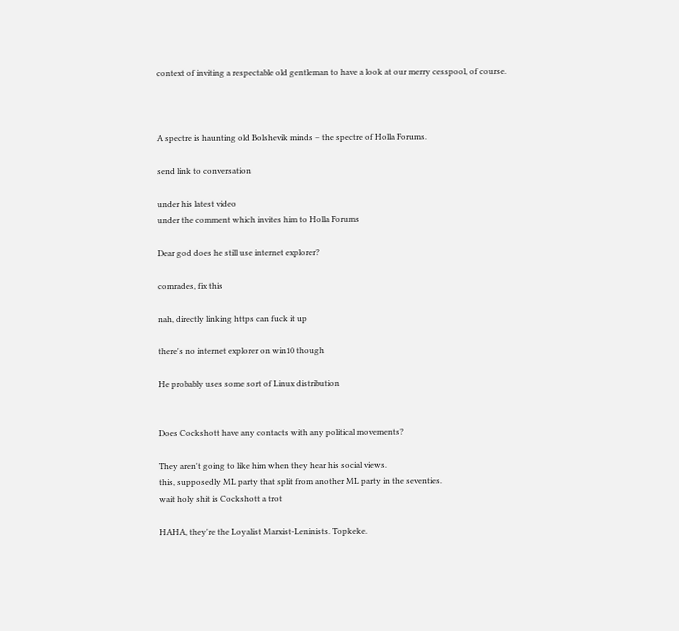context of inviting a respectable old gentleman to have a look at our merry cesspool, of course.



A spectre is haunting old Bolshevik minds – the spectre of Holla Forums.

send link to conversation

under his latest video
under the comment which invites him to Holla Forums

Dear god does he still use internet explorer?

comrades, fix this

nah, directly linking https can fuck it up

there's no internet explorer on win10 though

He probably uses some sort of Linux distribution


Does Cockshott have any contacts with any political movements?

They aren't going to like him when they hear his social views.
this, supposedly ML party that split from another ML party in the seventies.
wait holy shit is Cockshott a trot

HAHA, they're the Loyalist Marxist-Leninists. Topkeke.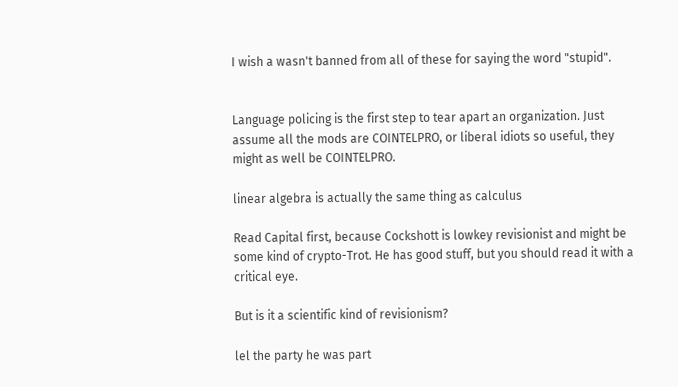I wish a wasn't banned from all of these for saying the word "stupid".


Language policing is the first step to tear apart an organization. Just assume all the mods are COINTELPRO, or liberal idiots so useful, they might as well be COINTELPRO.

linear algebra is actually the same thing as calculus

Read Capital first, because Cockshott is lowkey revisionist and might be some kind of crypto-Trot. He has good stuff, but you should read it with a critical eye.

But is it a scientific kind of revisionism?

lel the party he was part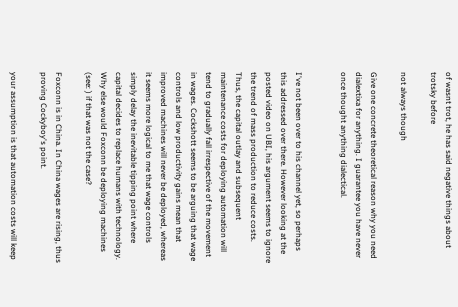of wasnt trot, he has said negative things about trotsky before

not always though

Give one concrete theoretical reason why you need dialextixa for anything. I guarantee you have never once thought anything dialectical.


I've not been over to his channel yet, so perhaps this addressed over there. However looking at the posted video on UBI, his argument seems to ignore the trend of mass production to reduce costs. Thus, the capital outlay and subsequent maintenance costs for deploying automation will tend to gradually fall irrespective of the movement in wages. Cockshott seems to be arguing that wage controls and low productivity gains mean that improved machines will never be deployed, whereas it seems more logical to me that wage controls simply delay the inevitable tipping point where capital decides to replace humans with technology. Why else would Foxconn be deploying machines (see: ) if that was not the case?

Foxconn is in China. In China wages are rising, thus proving Cockyboy's point.

your assumption is that automation costs will keep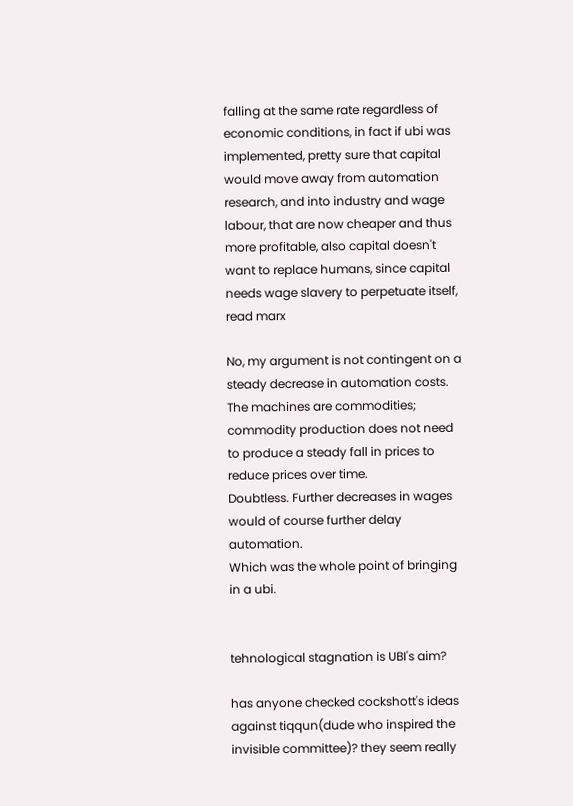falling at the same rate regardless of economic conditions, in fact if ubi was implemented, pretty sure that capital would move away from automation research, and into industry and wage labour, that are now cheaper and thus more profitable, also capital doesn't want to replace humans, since capital needs wage slavery to perpetuate itself, read marx

No, my argument is not contingent on a steady decrease in automation costs. The machines are commodities; commodity production does not need to produce a steady fall in prices to reduce prices over time.
Doubtless. Further decreases in wages would of course further delay automation.
Which was the whole point of bringing in a ubi.


tehnological stagnation is UBI's aim?

has anyone checked cockshott's ideas against tiqqun(dude who inspired the invisible committee)? they seem really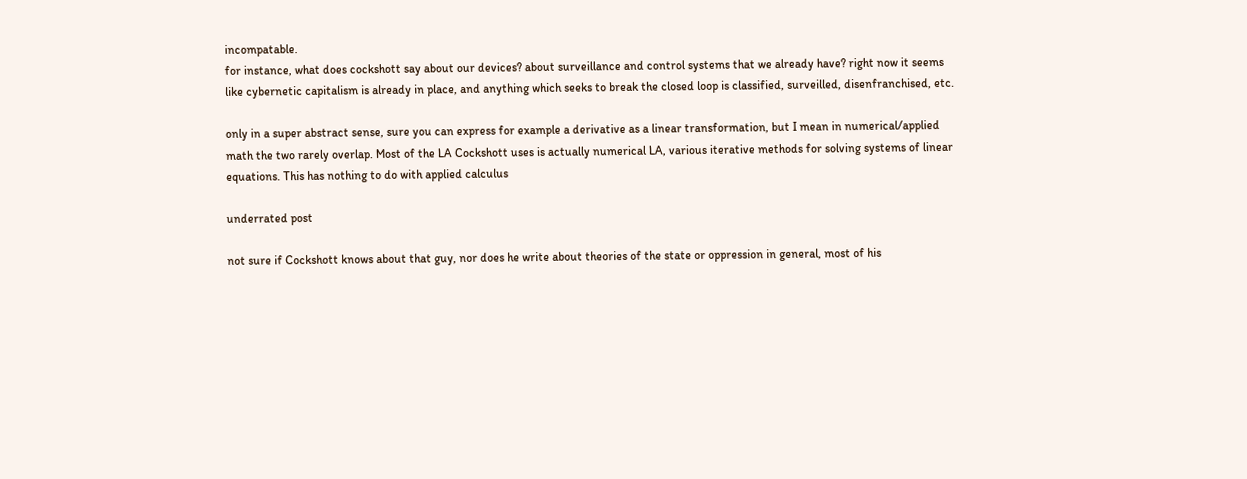incompatable.
for instance, what does cockshott say about our devices? about surveillance and control systems that we already have? right now it seems like cybernetic capitalism is already in place, and anything which seeks to break the closed loop is classified, surveilled, disenfranchised, etc.

only in a super abstract sense, sure you can express for example a derivative as a linear transformation, but I mean in numerical/applied math the two rarely overlap. Most of the LA Cockshott uses is actually numerical LA, various iterative methods for solving systems of linear equations. This has nothing to do with applied calculus

underrated post

not sure if Cockshott knows about that guy, nor does he write about theories of the state or oppression in general, most of his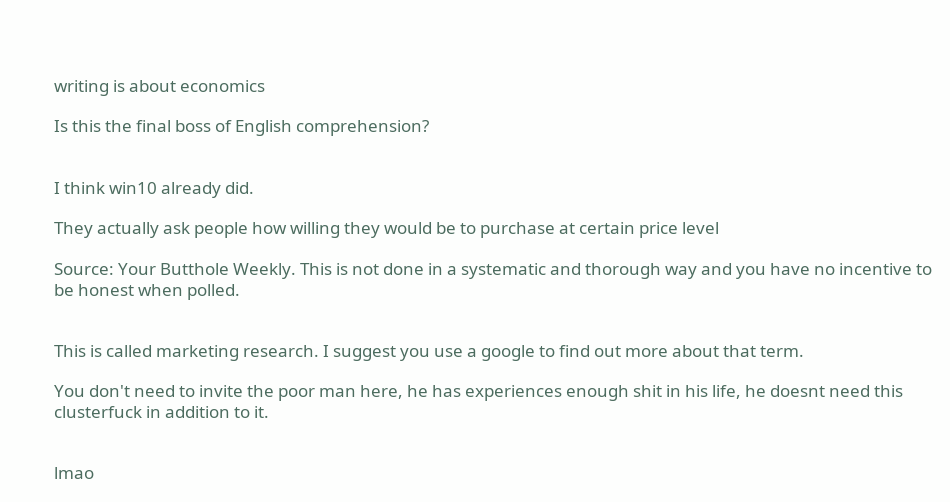writing is about economics

Is this the final boss of English comprehension?


I think win10 already did.

They actually ask people how willing they would be to purchase at certain price level

Source: Your Butthole Weekly. This is not done in a systematic and thorough way and you have no incentive to be honest when polled.


This is called marketing research. I suggest you use a google to find out more about that term.

You don't need to invite the poor man here, he has experiences enough shit in his life, he doesnt need this clusterfuck in addition to it.


lmao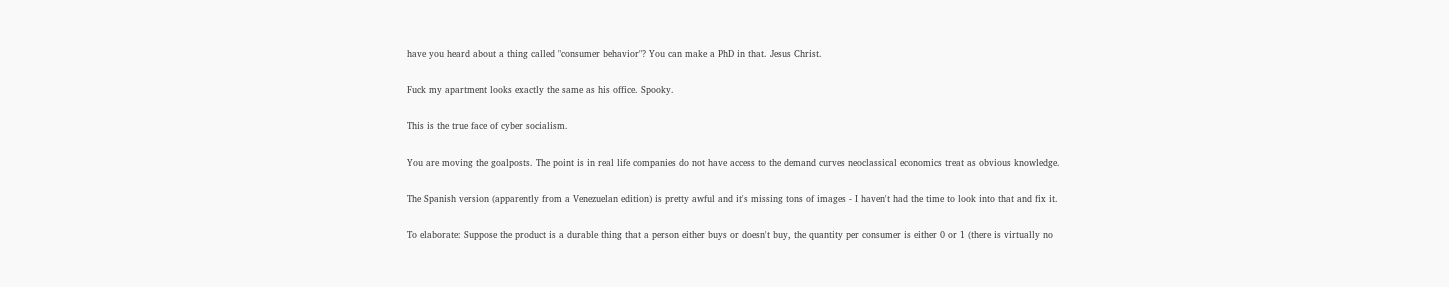have you heard about a thing called "consumer behavior"? You can make a PhD in that. Jesus Christ.

Fuck my apartment looks exactly the same as his office. Spooky.

This is the true face of cyber socialism.

You are moving the goalposts. The point is in real life companies do not have access to the demand curves neoclassical economics treat as obvious knowledge.

The Spanish version (apparently from a Venezuelan edition) is pretty awful and it's missing tons of images - I haven't had the time to look into that and fix it.

To elaborate: Suppose the product is a durable thing that a person either buys or doesn't buy, the quantity per consumer is either 0 or 1 (there is virtually no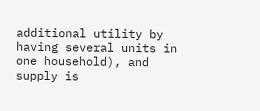additional utility by having several units in one household), and supply is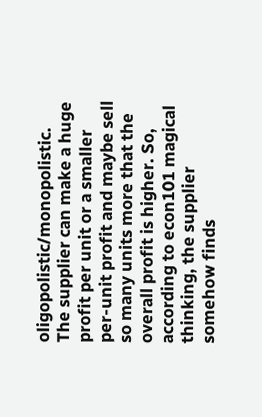oligopolistic/monopolistic. The supplier can make a huge profit per unit or a smaller per-unit profit and maybe sell so many units more that the overall profit is higher. So, according to econ101 magical thinking, the supplier somehow finds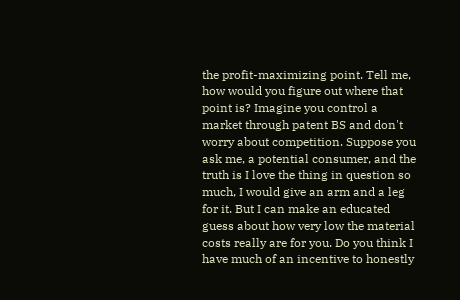the profit-maximizing point. Tell me, how would you figure out where that point is? Imagine you control a market through patent BS and don't worry about competition. Suppose you ask me, a potential consumer, and the truth is I love the thing in question so much, I would give an arm and a leg for it. But I can make an educated guess about how very low the material costs really are for you. Do you think I have much of an incentive to honestly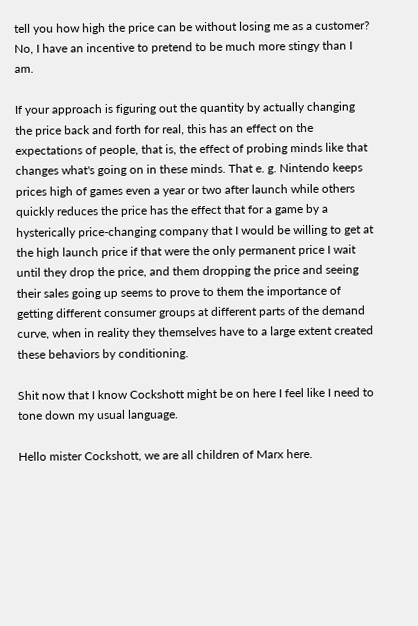tell you how high the price can be without losing me as a customer? No, I have an incentive to pretend to be much more stingy than I am.

If your approach is figuring out the quantity by actually changing the price back and forth for real, this has an effect on the expectations of people, that is, the effect of probing minds like that changes what's going on in these minds. That e. g. Nintendo keeps prices high of games even a year or two after launch while others quickly reduces the price has the effect that for a game by a hysterically price-changing company that I would be willing to get at the high launch price if that were the only permanent price I wait until they drop the price, and them dropping the price and seeing their sales going up seems to prove to them the importance of getting different consumer groups at different parts of the demand curve, when in reality they themselves have to a large extent created these behaviors by conditioning.

Shit now that I know Cockshott might be on here I feel like I need to tone down my usual language.

Hello mister Cockshott, we are all children of Marx here.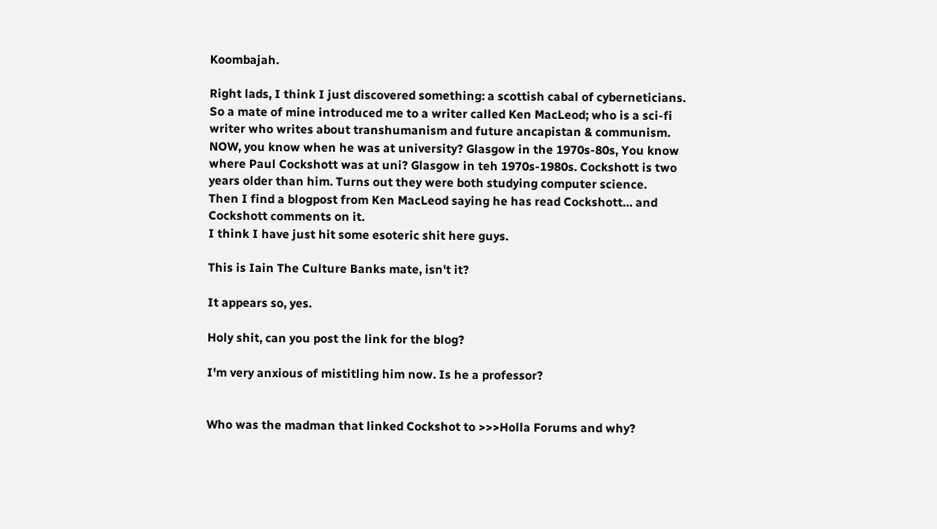Koombajah.

Right lads, I think I just discovered something: a scottish cabal of cyberneticians. So a mate of mine introduced me to a writer called Ken MacLeod; who is a sci-fi writer who writes about transhumanism and future ancapistan & communism.
NOW, you know when he was at university? Glasgow in the 1970s-80s, You know where Paul Cockshott was at uni? Glasgow in teh 1970s-1980s. Cockshott is two years older than him. Turns out they were both studying computer science.
Then I find a blogpost from Ken MacLeod saying he has read Cockshott… and Cockshott comments on it.
I think I have just hit some esoteric shit here guys.

This is Iain The Culture Banks mate, isn't it?

It appears so, yes.

Holy shit, can you post the link for the blog?

I'm very anxious of mistitling him now. Is he a professor?


Who was the madman that linked Cockshot to >>>Holla Forums and why?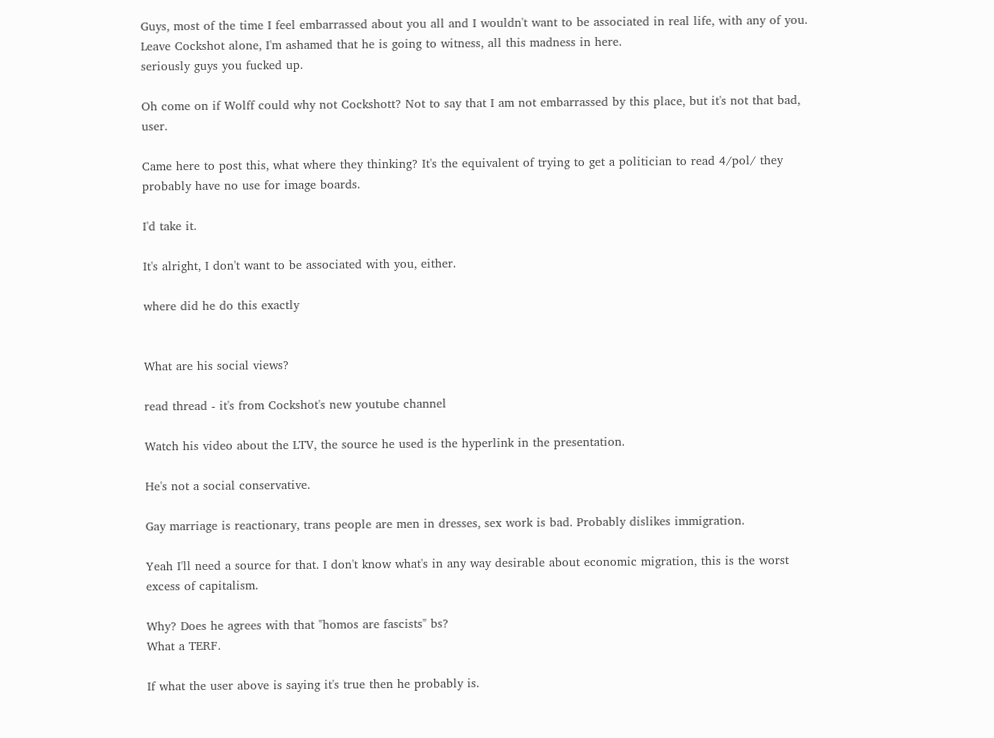Guys, most of the time I feel embarrassed about you all and I wouldn't want to be associated in real life, with any of you.
Leave Cockshot alone, I'm ashamed that he is going to witness, all this madness in here.
seriously guys you fucked up.

Oh come on if Wolff could why not Cockshott? Not to say that I am not embarrassed by this place, but it's not that bad, user.

Came here to post this, what where they thinking? It's the equivalent of trying to get a politician to read 4/pol/ they probably have no use for image boards.

I'd take it.

It's alright, I don't want to be associated with you, either.

where did he do this exactly


What are his social views?

read thread - it's from Cockshot's new youtube channel

Watch his video about the LTV, the source he used is the hyperlink in the presentation.

He's not a social conservative.

Gay marriage is reactionary, trans people are men in dresses, sex work is bad. Probably dislikes immigration.

Yeah I'll need a source for that. I don't know what's in any way desirable about economic migration, this is the worst excess of capitalism.

Why? Does he agrees with that "homos are fascists" bs?
What a TERF.

If what the user above is saying it's true then he probably is.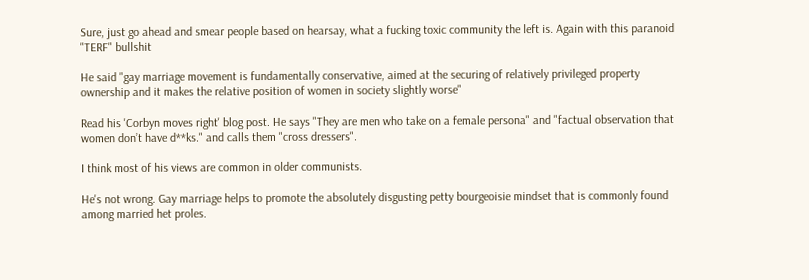Sure, just go ahead and smear people based on hearsay, what a fucking toxic community the left is. Again with this paranoid "TERF" bullshit

He said "gay marriage movement is fundamentally conservative, aimed at the securing of relatively privileged property ownership and it makes the relative position of women in society slightly worse"

Read his 'Corbyn moves right' blog post. He says "They are men who take on a female persona" and "factual observation that women don’t have d**ks." and calls them "cross dressers".

I think most of his views are common in older communists.

He's not wrong. Gay marriage helps to promote the absolutely disgusting petty bourgeoisie mindset that is commonly found among married het proles.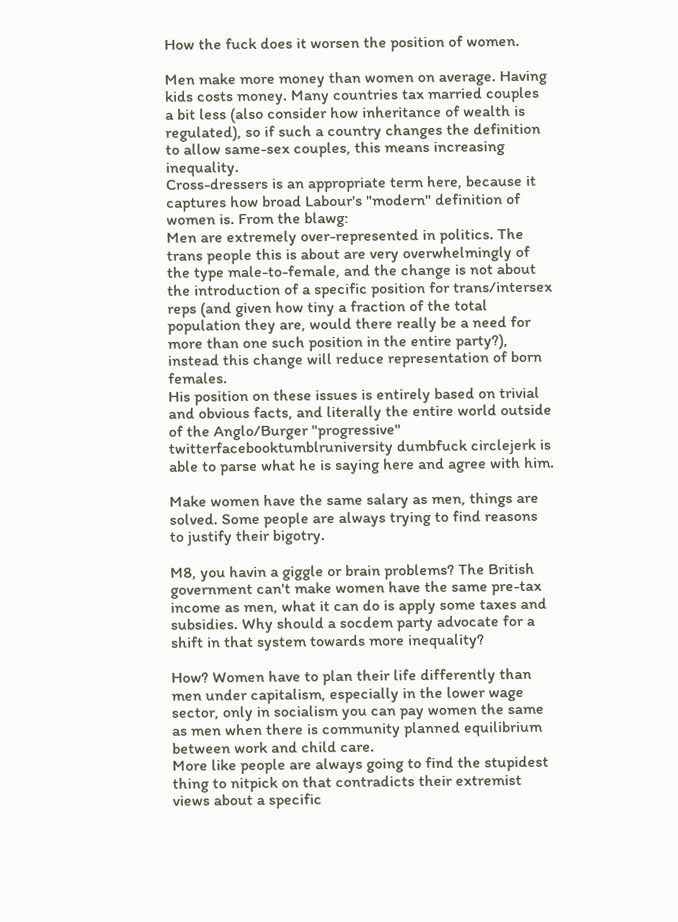How the fuck does it worsen the position of women.

Men make more money than women on average. Having kids costs money. Many countries tax married couples a bit less (also consider how inheritance of wealth is regulated), so if such a country changes the definition to allow same-sex couples, this means increasing inequality.
Cross-dressers is an appropriate term here, because it captures how broad Labour's "modern" definition of women is. From the blawg:
Men are extremely over-represented in politics. The trans people this is about are very overwhelmingly of the type male-to-female, and the change is not about the introduction of a specific position for trans/intersex reps (and given how tiny a fraction of the total population they are, would there really be a need for more than one such position in the entire party?), instead this change will reduce representation of born females.
His position on these issues is entirely based on trivial and obvious facts, and literally the entire world outside of the Anglo/Burger "progressive" twitterfacebooktumblruniversity dumbfuck circlejerk is able to parse what he is saying here and agree with him.

Make women have the same salary as men, things are solved. Some people are always trying to find reasons to justify their bigotry.

M8, you havin a giggle or brain problems? The British government can't make women have the same pre-tax income as men, what it can do is apply some taxes and subsidies. Why should a socdem party advocate for a shift in that system towards more inequality?

How? Women have to plan their life differently than men under capitalism, especially in the lower wage sector, only in socialism you can pay women the same as men when there is community planned equilibrium between work and child care.
More like people are always going to find the stupidest thing to nitpick on that contradicts their extremist views about a specific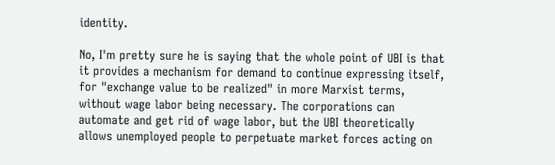identity.

No, I'm pretty sure he is saying that the whole point of UBI is that it provides a mechanism for demand to continue expressing itself, for "exchange value to be realized" in more Marxist terms, without wage labor being necessary. The corporations can automate and get rid of wage labor, but the UBI theoretically allows unemployed people to perpetuate market forces acting on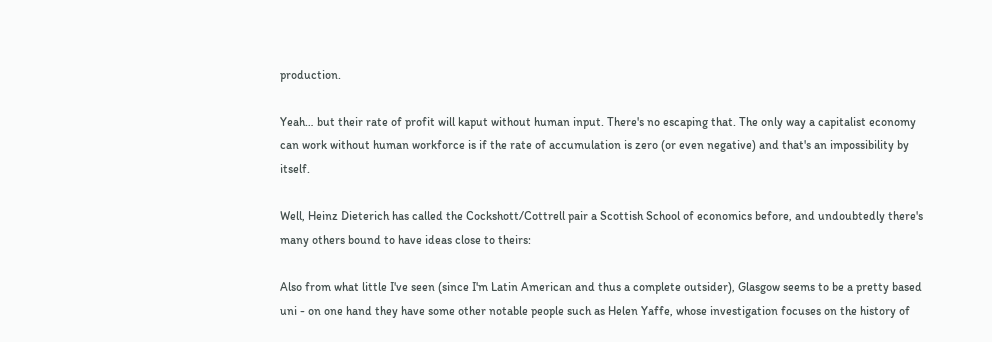production.

Yeah… but their rate of profit will kaput without human input. There's no escaping that. The only way a capitalist economy can work without human workforce is if the rate of accumulation is zero (or even negative) and that's an impossibility by itself.

Well, Heinz Dieterich has called the Cockshott/Cottrell pair a Scottish School of economics before, and undoubtedly there's many others bound to have ideas close to theirs:

Also from what little I've seen (since I'm Latin American and thus a complete outsider), Glasgow seems to be a pretty based uni - on one hand they have some other notable people such as Helen Yaffe, whose investigation focuses on the history of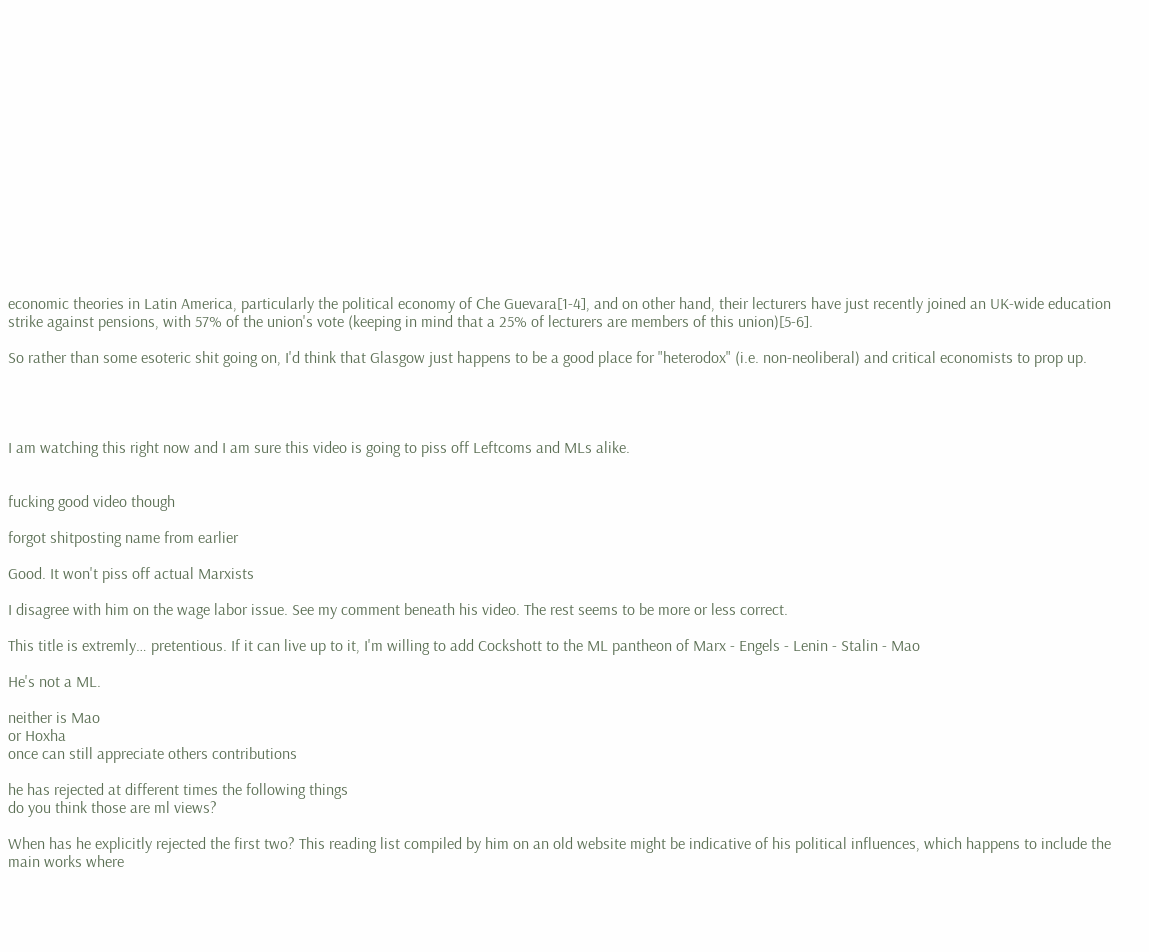economic theories in Latin America, particularly the political economy of Che Guevara[1-4], and on other hand, their lecturers have just recently joined an UK-wide education strike against pensions, with 57% of the union's vote (keeping in mind that a 25% of lecturers are members of this union)[5-6].

So rather than some esoteric shit going on, I'd think that Glasgow just happens to be a good place for "heterodox" (i.e. non-neoliberal) and critical economists to prop up.




I am watching this right now and I am sure this video is going to piss off Leftcoms and MLs alike.


fucking good video though

forgot shitposting name from earlier

Good. It won't piss off actual Marxists

I disagree with him on the wage labor issue. See my comment beneath his video. The rest seems to be more or less correct.

This title is extremly… pretentious. If it can live up to it, I'm willing to add Cockshott to the ML pantheon of Marx - Engels - Lenin - Stalin - Mao

He's not a ML.

neither is Mao
or Hoxha
once can still appreciate others contributions

he has rejected at different times the following things
do you think those are ml views?

When has he explicitly rejected the first two? This reading list compiled by him on an old website might be indicative of his political influences, which happens to include the main works where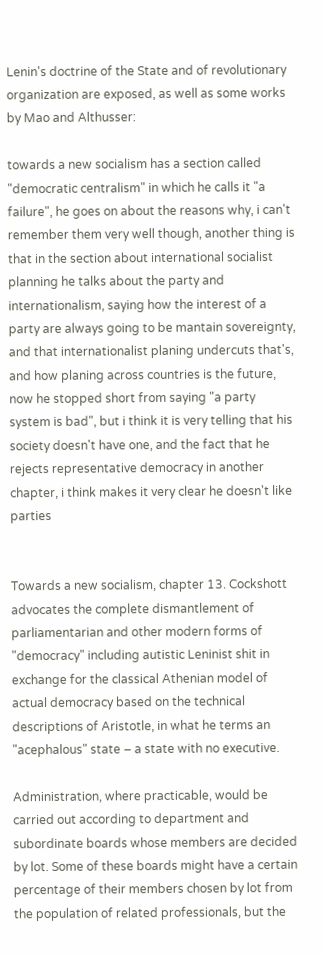Lenin's doctrine of the State and of revolutionary organization are exposed, as well as some works by Mao and Althusser:

towards a new socialism has a section called "democratic centralism" in which he calls it "a failure", he goes on about the reasons why, i can't remember them very well though, another thing is that in the section about international socialist planning he talks about the party and internationalism, saying how the interest of a party are always going to be mantain sovereignty, and that internationalist planing undercuts that's, and how planing across countries is the future, now he stopped short from saying "a party system is bad", but i think it is very telling that his society doesn't have one, and the fact that he rejects representative democracy in another chapter, i think makes it very clear he doesn't like parties


Towards a new socialism, chapter 13. Cockshott advocates the complete dismantlement of parliamentarian and other modern forms of "democracy" including autistic Leninist shit in exchange for the classical Athenian model of actual democracy based on the technical descriptions of Aristotle, in what he terms an "acephalous" state – a state with no executive.

Administration, where practicable, would be carried out according to department and subordinate boards whose members are decided by lot. Some of these boards might have a certain percentage of their members chosen by lot from the population of related professionals, but the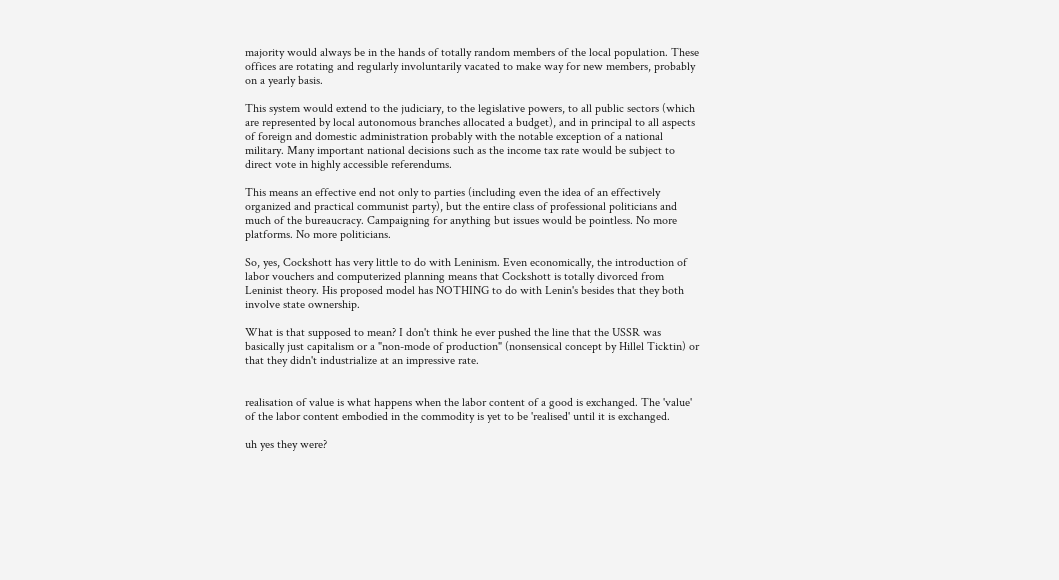majority would always be in the hands of totally random members of the local population. These offices are rotating and regularly involuntarily vacated to make way for new members, probably on a yearly basis.

This system would extend to the judiciary, to the legislative powers, to all public sectors (which are represented by local autonomous branches allocated a budget), and in principal to all aspects of foreign and domestic administration probably with the notable exception of a national military. Many important national decisions such as the income tax rate would be subject to direct vote in highly accessible referendums.

This means an effective end not only to parties (including even the idea of an effectively organized and practical communist party), but the entire class of professional politicians and much of the bureaucracy. Campaigning for anything but issues would be pointless. No more platforms. No more politicians.

So, yes, Cockshott has very little to do with Leninism. Even economically, the introduction of labor vouchers and computerized planning means that Cockshott is totally divorced from Leninist theory. His proposed model has NOTHING to do with Lenin's besides that they both involve state ownership.

What is that supposed to mean? I don't think he ever pushed the line that the USSR was basically just capitalism or a "non-mode of production" (nonsensical concept by Hillel Ticktin) or that they didn't industrialize at an impressive rate.


realisation of value is what happens when the labor content of a good is exchanged. The 'value' of the labor content embodied in the commodity is yet to be 'realised' until it is exchanged.

uh yes they were?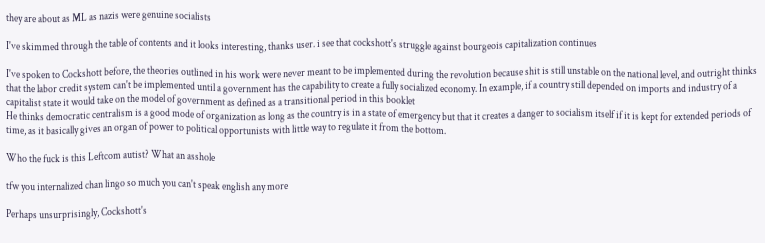they are about as ML as nazis were genuine socialists

I've skimmed through the table of contents and it looks interesting, thanks user. i see that cockshott's struggle against bourgeois capitalization continues

I've spoken to Cockshott before, the theories outlined in his work were never meant to be implemented during the revolution because shit is still unstable on the national level, and outright thinks that the labor credit system can't be implemented until a government has the capability to create a fully socialized economy. In example, if a country still depended on imports and industry of a capitalist state it would take on the model of government as defined as a transitional period in this booklet
He thinks democratic centralism is a good mode of organization as long as the country is in a state of emergency but that it creates a danger to socialism itself if it is kept for extended periods of time, as it basically gives an organ of power to political opportunists with little way to regulate it from the bottom.

Who the fuck is this Leftcom autist? What an asshole

tfw you internalized chan lingo so much you can't speak english any more

Perhaps unsurprisingly, Cockshott's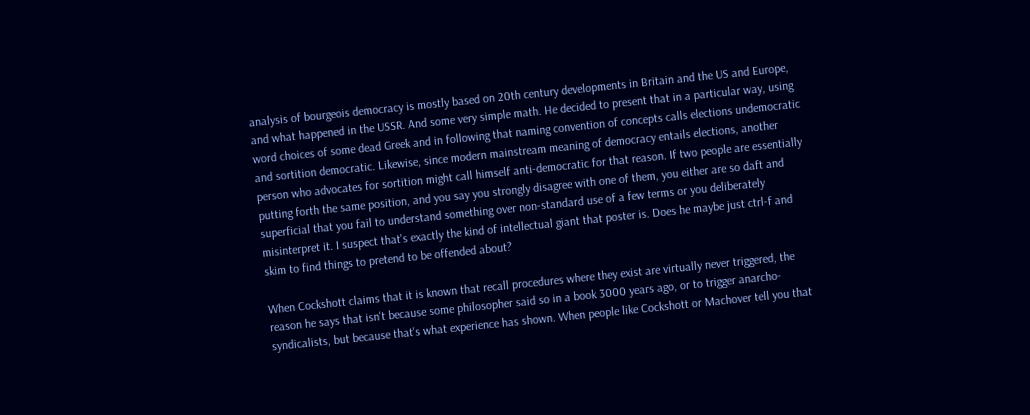analysis of bourgeois democracy is mostly based on 20th century developments in Britain and the US and Europe, and what happened in the USSR. And some very simple math. He decided to present that in a particular way, using word choices of some dead Greek and in following that naming convention of concepts calls elections undemocratic and sortition democratic. Likewise, since modern mainstream meaning of democracy entails elections, another person who advocates for sortition might call himself anti-democratic for that reason. If two people are essentially putting forth the same position, and you say you strongly disagree with one of them, you either are so daft and superficial that you fail to understand something over non-standard use of a few terms or you deliberately misinterpret it. I suspect that's exactly the kind of intellectual giant that poster is. Does he maybe just ctrl-f and skim to find things to pretend to be offended about?

When Cockshott claims that it is known that recall procedures where they exist are virtually never triggered, the reason he says that isn't because some philosopher said so in a book 3000 years ago, or to trigger anarcho-syndicalists, but because that's what experience has shown. When people like Cockshott or Machover tell you that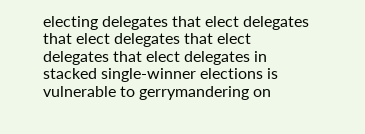electing delegates that elect delegates that elect delegates that elect delegates that elect delegates in stacked single-winner elections is vulnerable to gerrymandering on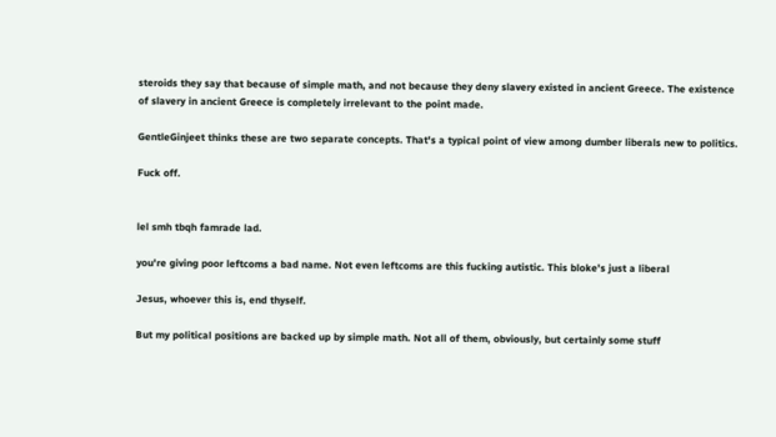steroids they say that because of simple math, and not because they deny slavery existed in ancient Greece. The existence of slavery in ancient Greece is completely irrelevant to the point made.

GentleGinjeet thinks these are two separate concepts. That's a typical point of view among dumber liberals new to politics.

Fuck off.


lel smh tbqh famrade lad.

you're giving poor leftcoms a bad name. Not even leftcoms are this fucking autistic. This bloke's just a liberal

Jesus, whoever this is, end thyself.

But my political positions are backed up by simple math. Not all of them, obviously, but certainly some stuff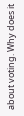about voting. Why does it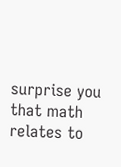surprise you that math relates to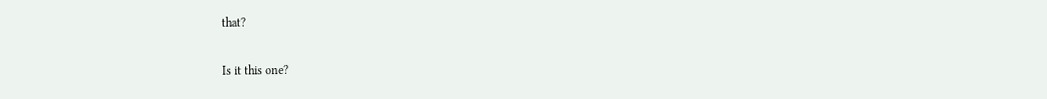that?

Is it this one?